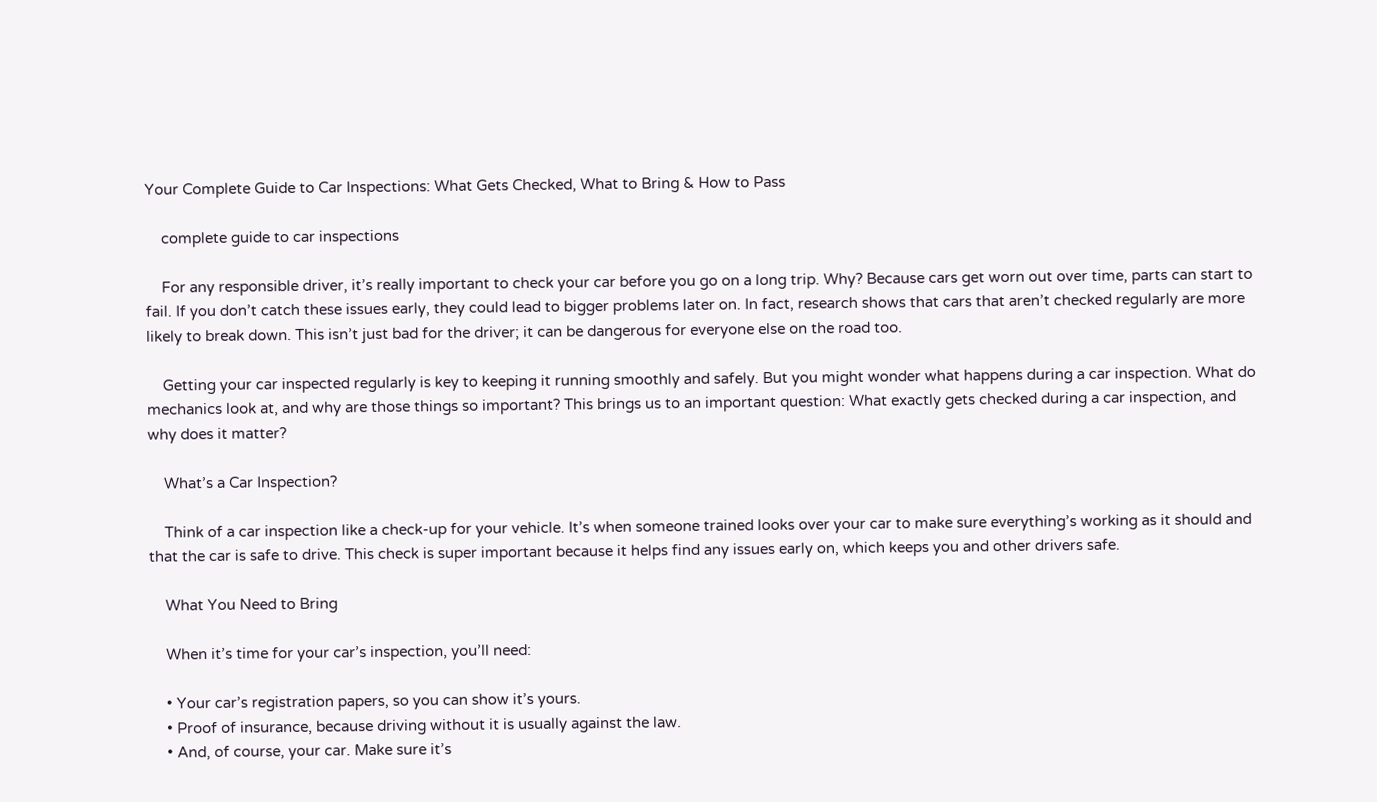Your Complete Guide to Car Inspections: What Gets Checked, What to Bring & How to Pass

    complete guide to car inspections

    For any responsible driver, it’s really important to check your car before you go on a long trip. Why? Because cars get worn out over time, parts can start to fail. If you don’t catch these issues early, they could lead to bigger problems later on. In fact, research shows that cars that aren’t checked regularly are more likely to break down. This isn’t just bad for the driver; it can be dangerous for everyone else on the road too.

    Getting your car inspected regularly is key to keeping it running smoothly and safely. But you might wonder what happens during a car inspection. What do mechanics look at, and why are those things so important? This brings us to an important question: What exactly gets checked during a car inspection, and why does it matter?

    What’s a Car Inspection?

    Think of a car inspection like a check-up for your vehicle. It’s when someone trained looks over your car to make sure everything’s working as it should and that the car is safe to drive. This check is super important because it helps find any issues early on, which keeps you and other drivers safe.

    What You Need to Bring

    When it’s time for your car’s inspection, you’ll need:

    • Your car’s registration papers, so you can show it’s yours.
    • Proof of insurance, because driving without it is usually against the law.
    • And, of course, your car. Make sure it’s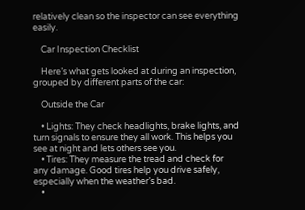relatively clean so the inspector can see everything easily.

    Car Inspection Checklist

    Here’s what gets looked at during an inspection, grouped by different parts of the car:

    Outside the Car

    • Lights: They check headlights, brake lights, and turn signals to ensure they all work. This helps you see at night and lets others see you.
    • Tires: They measure the tread and check for any damage. Good tires help you drive safely, especially when the weather’s bad.
    •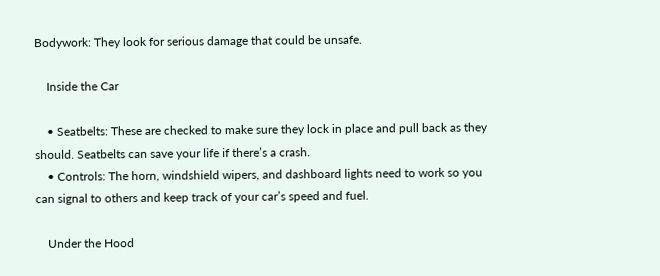Bodywork: They look for serious damage that could be unsafe.

    Inside the Car

    • Seatbelts: These are checked to make sure they lock in place and pull back as they should. Seatbelts can save your life if there’s a crash.
    • Controls: The horn, windshield wipers, and dashboard lights need to work so you can signal to others and keep track of your car’s speed and fuel.

    Under the Hood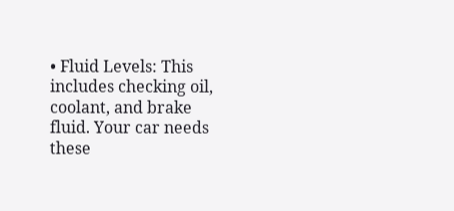• Fluid Levels: This includes checking oil, coolant, and brake fluid. Your car needs these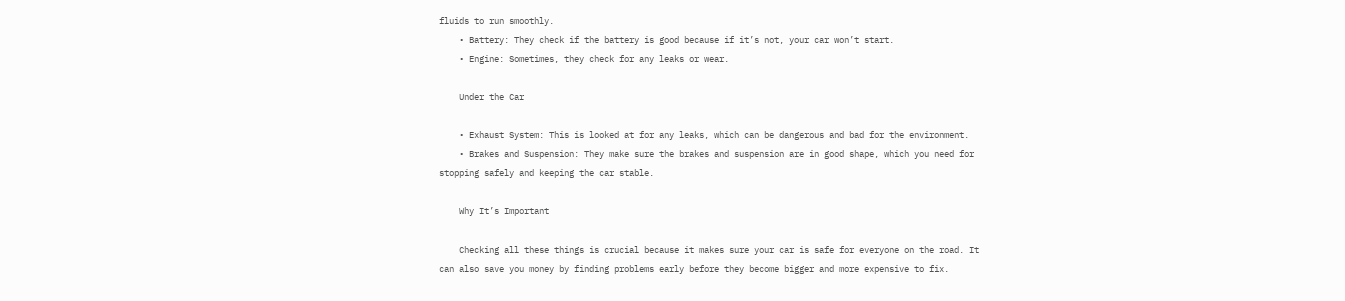fluids to run smoothly.
    • Battery: They check if the battery is good because if it’s not, your car won’t start.
    • Engine: Sometimes, they check for any leaks or wear.

    Under the Car

    • Exhaust System: This is looked at for any leaks, which can be dangerous and bad for the environment.
    • Brakes and Suspension: They make sure the brakes and suspension are in good shape, which you need for stopping safely and keeping the car stable.

    Why It’s Important

    Checking all these things is crucial because it makes sure your car is safe for everyone on the road. It can also save you money by finding problems early before they become bigger and more expensive to fix.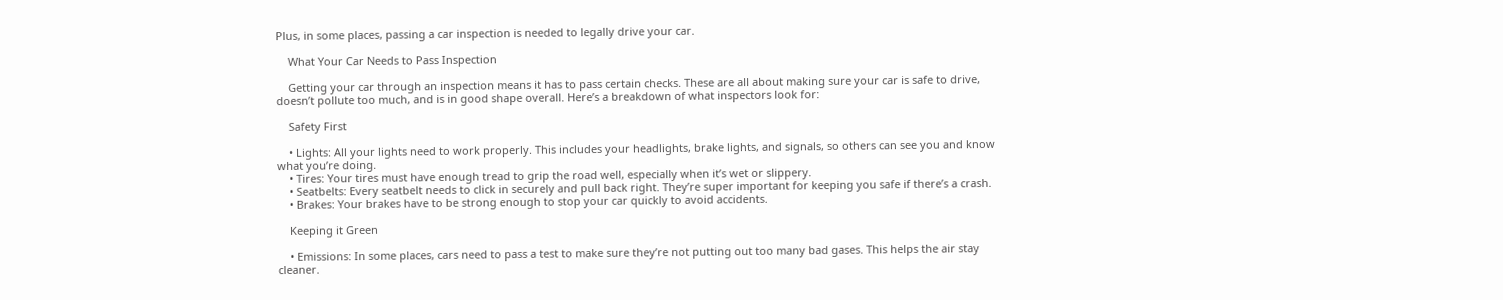Plus, in some places, passing a car inspection is needed to legally drive your car.

    What Your Car Needs to Pass Inspection

    Getting your car through an inspection means it has to pass certain checks. These are all about making sure your car is safe to drive, doesn’t pollute too much, and is in good shape overall. Here’s a breakdown of what inspectors look for:

    Safety First

    • Lights: All your lights need to work properly. This includes your headlights, brake lights, and signals, so others can see you and know what you’re doing.
    • Tires: Your tires must have enough tread to grip the road well, especially when it’s wet or slippery.
    • Seatbelts: Every seatbelt needs to click in securely and pull back right. They’re super important for keeping you safe if there’s a crash.
    • Brakes: Your brakes have to be strong enough to stop your car quickly to avoid accidents.

    Keeping it Green

    • Emissions: In some places, cars need to pass a test to make sure they’re not putting out too many bad gases. This helps the air stay cleaner.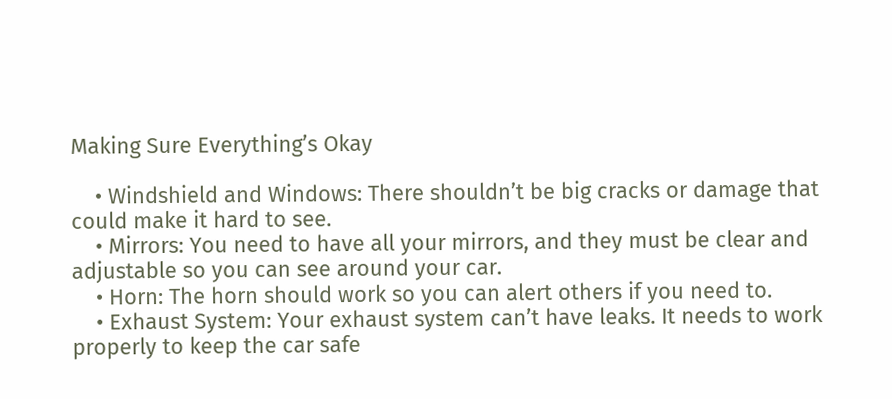Making Sure Everything’s Okay

    • Windshield and Windows: There shouldn’t be big cracks or damage that could make it hard to see.
    • Mirrors: You need to have all your mirrors, and they must be clear and adjustable so you can see around your car.
    • Horn: The horn should work so you can alert others if you need to.
    • Exhaust System: Your exhaust system can’t have leaks. It needs to work properly to keep the car safe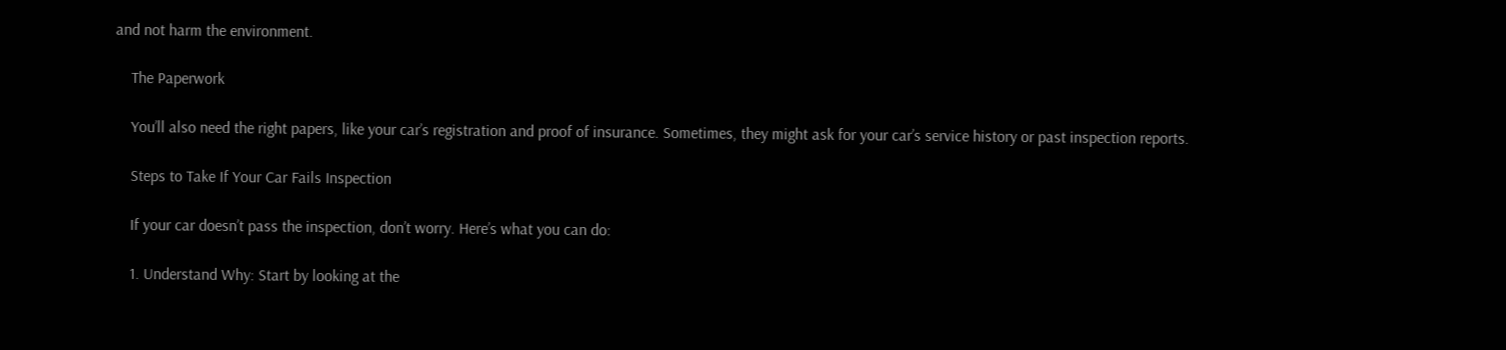and not harm the environment.

    The Paperwork

    You’ll also need the right papers, like your car’s registration and proof of insurance. Sometimes, they might ask for your car’s service history or past inspection reports.

    Steps to Take If Your Car Fails Inspection

    If your car doesn’t pass the inspection, don’t worry. Here’s what you can do:

    1. Understand Why: Start by looking at the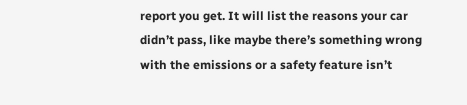report you get. It will list the reasons your car didn’t pass, like maybe there’s something wrong with the emissions or a safety feature isn’t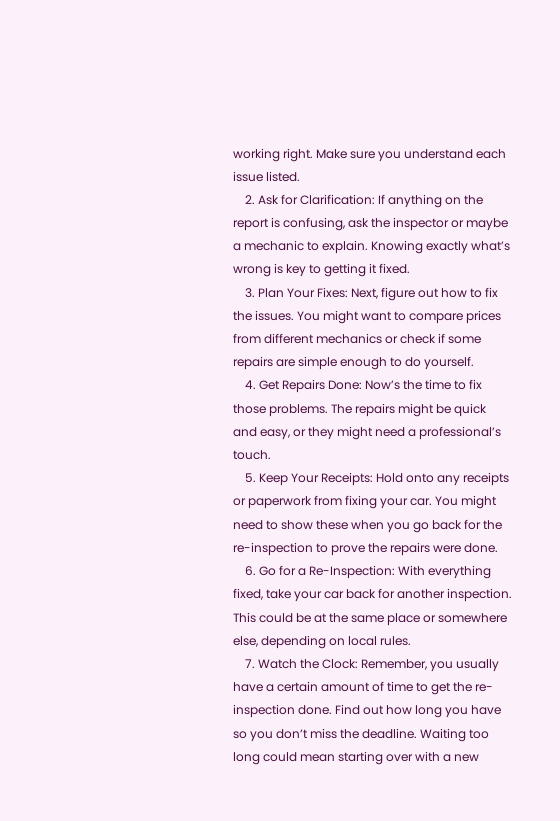working right. Make sure you understand each issue listed.
    2. Ask for Clarification: If anything on the report is confusing, ask the inspector or maybe a mechanic to explain. Knowing exactly what’s wrong is key to getting it fixed.
    3. Plan Your Fixes: Next, figure out how to fix the issues. You might want to compare prices from different mechanics or check if some repairs are simple enough to do yourself.
    4. Get Repairs Done: Now’s the time to fix those problems. The repairs might be quick and easy, or they might need a professional’s touch.
    5. Keep Your Receipts: Hold onto any receipts or paperwork from fixing your car. You might need to show these when you go back for the re-inspection to prove the repairs were done.
    6. Go for a Re-Inspection: With everything fixed, take your car back for another inspection. This could be at the same place or somewhere else, depending on local rules.
    7. Watch the Clock: Remember, you usually have a certain amount of time to get the re-inspection done. Find out how long you have so you don’t miss the deadline. Waiting too long could mean starting over with a new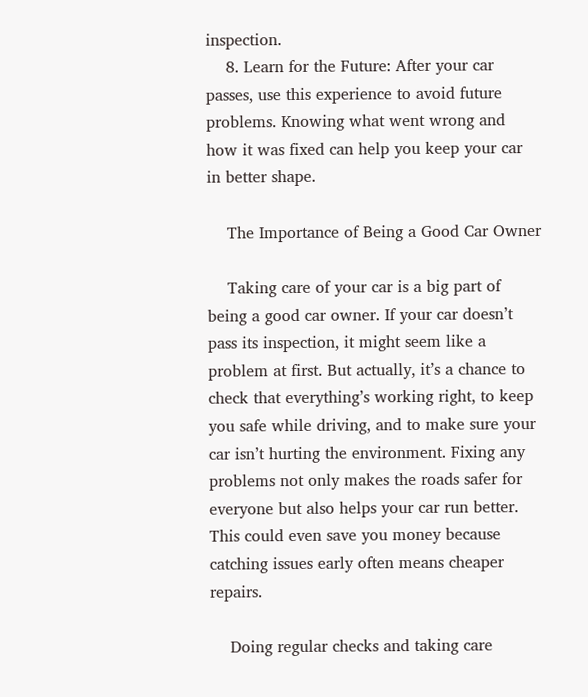inspection.
    8. Learn for the Future: After your car passes, use this experience to avoid future problems. Knowing what went wrong and how it was fixed can help you keep your car in better shape.

    The Importance of Being a Good Car Owner

    Taking care of your car is a big part of being a good car owner. If your car doesn’t pass its inspection, it might seem like a problem at first. But actually, it’s a chance to check that everything’s working right, to keep you safe while driving, and to make sure your car isn’t hurting the environment. Fixing any problems not only makes the roads safer for everyone but also helps your car run better. This could even save you money because catching issues early often means cheaper repairs.

    Doing regular checks and taking care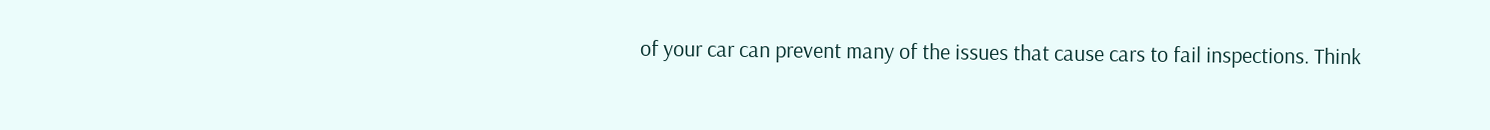of your car can prevent many of the issues that cause cars to fail inspections. Think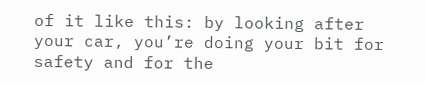of it like this: by looking after your car, you’re doing your bit for safety and for the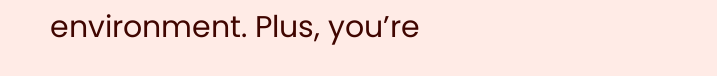environment. Plus, you’re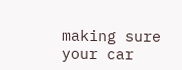making sure your car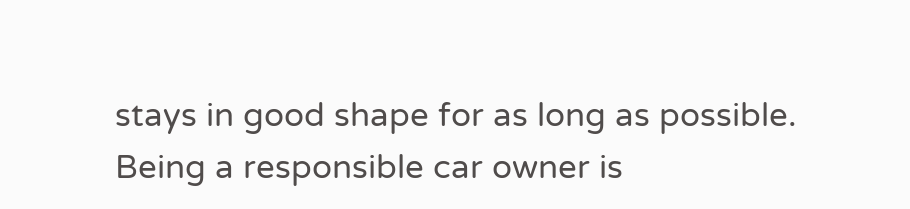stays in good shape for as long as possible. Being a responsible car owner is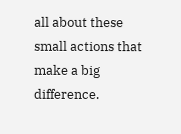all about these small actions that make a big difference.